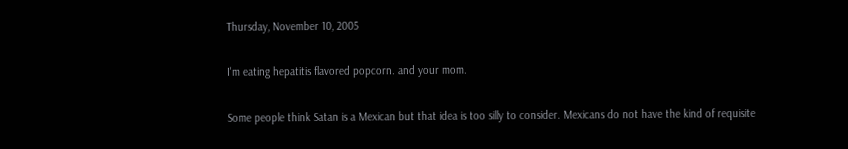Thursday, November 10, 2005

I'm eating hepatitis flavored popcorn. and your mom.

Some people think Satan is a Mexican but that idea is too silly to consider. Mexicans do not have the kind of requisite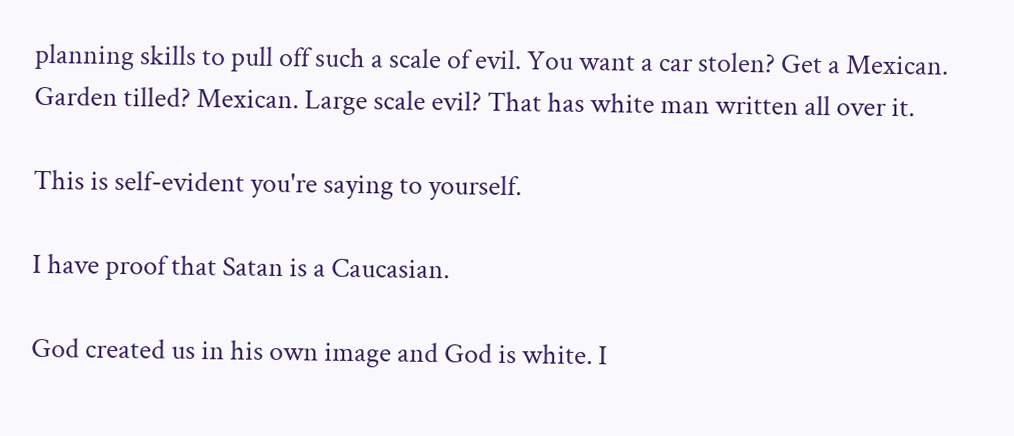planning skills to pull off such a scale of evil. You want a car stolen? Get a Mexican. Garden tilled? Mexican. Large scale evil? That has white man written all over it.

This is self-evident you're saying to yourself.

I have proof that Satan is a Caucasian.

God created us in his own image and God is white. I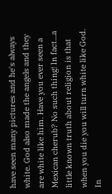have seen many pictures and he's always white. God also made the angels and they are white like him. Have you ever seen a Mexican cherub? No such thing! In fact...a little known truth about religion is that when you die you will turn white like God. In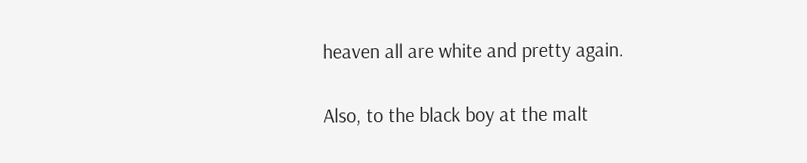heaven all are white and pretty again.

Also, to the black boy at the malt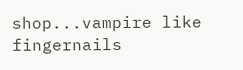shop...vampire like fingernails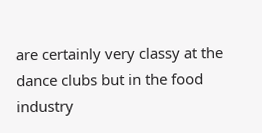are certainly very classy at the dance clubs but in the food industry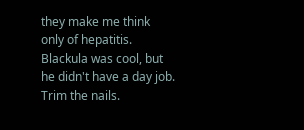they make me think only of hepatitis. Blackula was cool, but he didn't have a day job. Trim the nails.